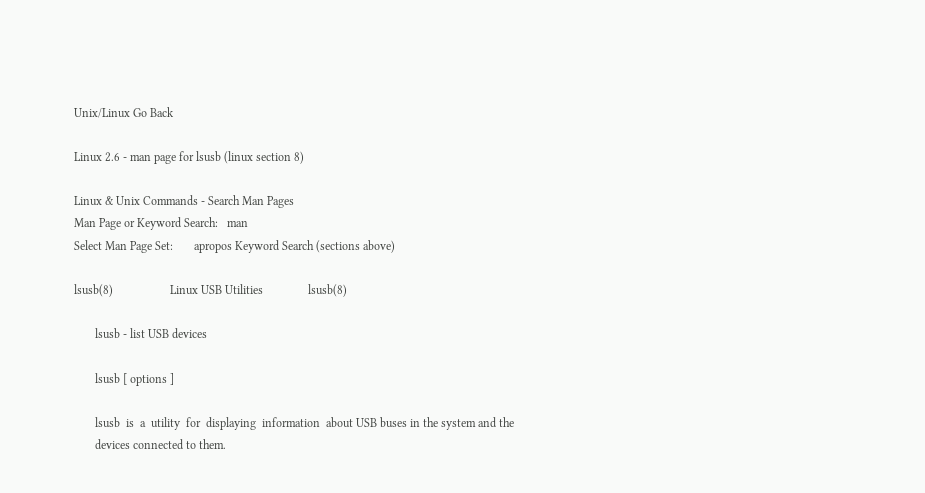Unix/Linux Go Back

Linux 2.6 - man page for lsusb (linux section 8)

Linux & Unix Commands - Search Man Pages
Man Page or Keyword Search:   man
Select Man Page Set:       apropos Keyword Search (sections above)

lsusb(8)                   Linux USB Utilities               lsusb(8)

       lsusb - list USB devices

       lsusb [ options ]

       lsusb  is  a  utility  for  displaying  information  about USB buses in the system and the
       devices connected to them.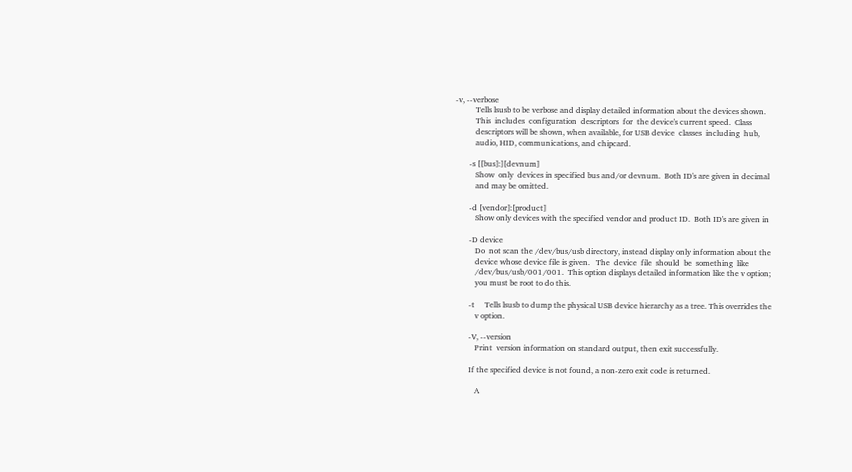-v, --verbose
          Tells lsusb to be verbose and display detailed information about the devices shown.
          This  includes  configuration  descriptors  for  the device's current speed.  Class
          descriptors will be shown, when available, for USB device  classes  including  hub,
          audio, HID, communications, and chipcard.

       -s [[bus]:][devnum]
          Show  only  devices in specified bus and/or devnum.  Both ID's are given in decimal
          and may be omitted.

       -d [vendor]:[product]
          Show only devices with the specified vendor and product ID.  Both ID's are given in

       -D device
          Do  not scan the /dev/bus/usb directory, instead display only information about the
          device whose device file is given.   The  device  file  should  be  something  like
          /dev/bus/usb/001/001.  This option displays detailed information like the v option;
          you must be root to do this.

       -t     Tells lsusb to dump the physical USB device hierarchy as a tree. This overrides the
          v option.

       -V, --version
          Print  version information on standard output, then exit successfully.

       If the specified device is not found, a non-zero exit code is returned.

          A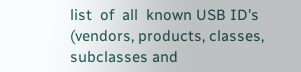list  of  all  known USB ID's (vendors, products, classes, subclasses and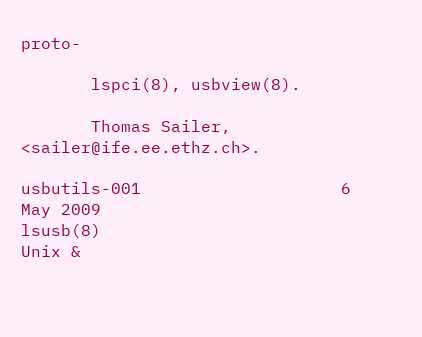proto-

       lspci(8), usbview(8).

       Thomas Sailer, <sailer@ife.ee.ethz.ch>.

usbutils-001                    6 May 2009                   lsusb(8)
Unix &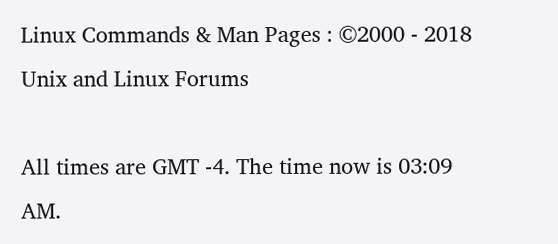Linux Commands & Man Pages : ©2000 - 2018 Unix and Linux Forums

All times are GMT -4. The time now is 03:09 AM.